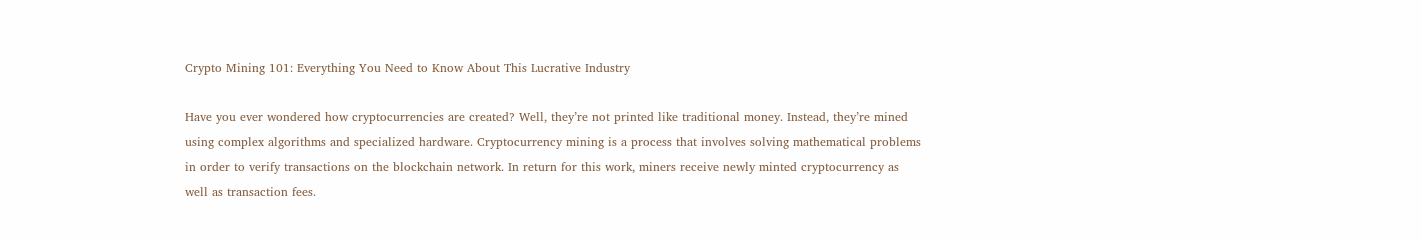Crypto Mining 101: Everything You Need to Know About This Lucrative Industry

Have you ever wondered how cryptocurrencies are created? Well, they’re not printed like traditional money. Instead, they’re mined using complex algorithms and specialized hardware. Cryptocurrency mining is a process that involves solving mathematical problems in order to verify transactions on the blockchain network. In return for this work, miners receive newly minted cryptocurrency as well as transaction fees.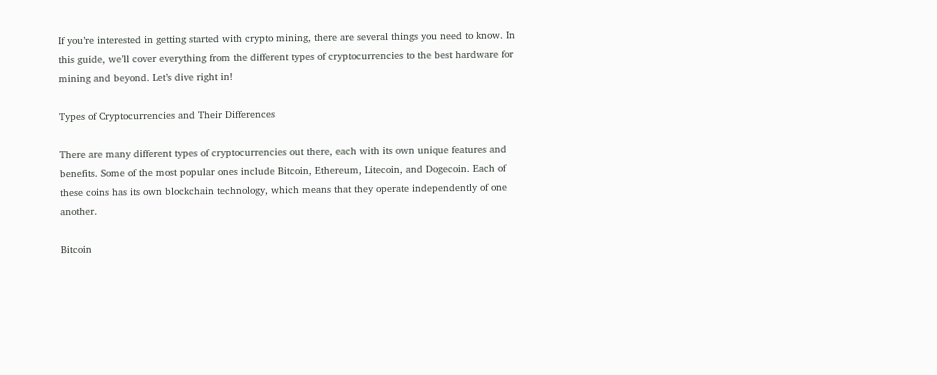If you’re interested in getting started with crypto mining, there are several things you need to know. In this guide, we’ll cover everything from the different types of cryptocurrencies to the best hardware for mining and beyond. Let’s dive right in!

Types of Cryptocurrencies and Their Differences

There are many different types of cryptocurrencies out there, each with its own unique features and benefits. Some of the most popular ones include Bitcoin, Ethereum, Litecoin, and Dogecoin. Each of these coins has its own blockchain technology, which means that they operate independently of one another.

Bitcoin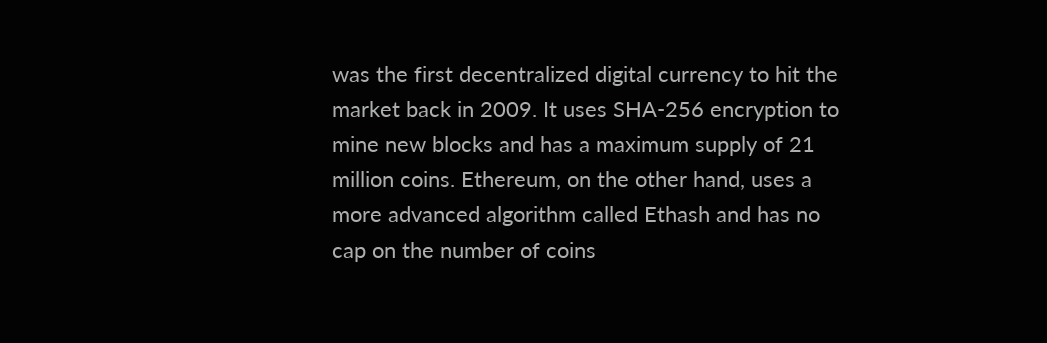was the first decentralized digital currency to hit the market back in 2009. It uses SHA-256 encryption to mine new blocks and has a maximum supply of 21 million coins. Ethereum, on the other hand, uses a more advanced algorithm called Ethash and has no cap on the number of coins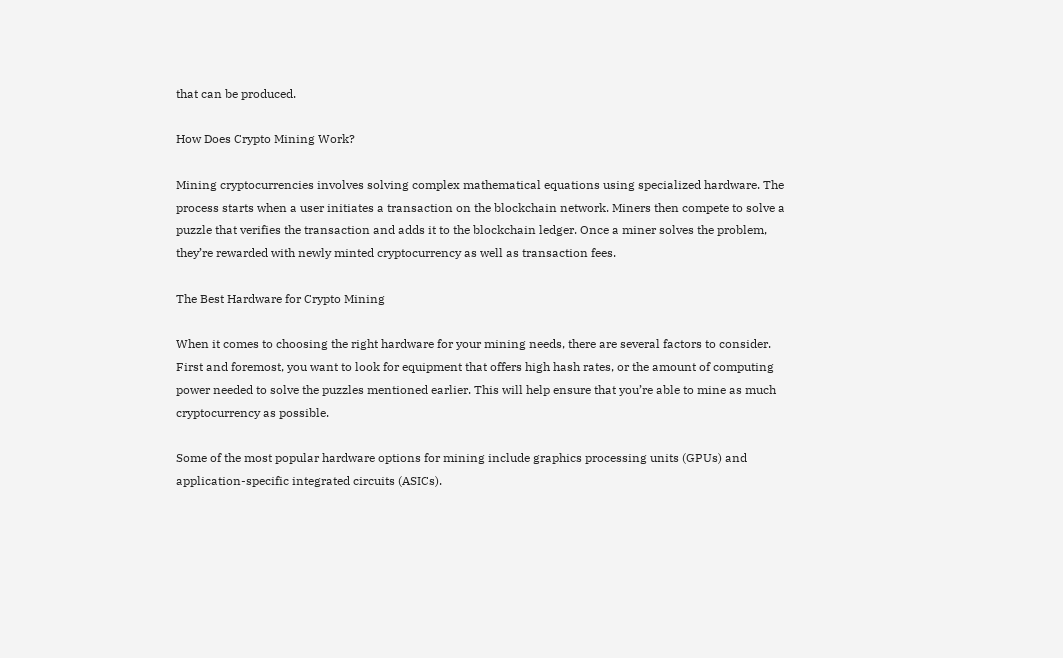that can be produced.

How Does Crypto Mining Work?

Mining cryptocurrencies involves solving complex mathematical equations using specialized hardware. The process starts when a user initiates a transaction on the blockchain network. Miners then compete to solve a puzzle that verifies the transaction and adds it to the blockchain ledger. Once a miner solves the problem, they’re rewarded with newly minted cryptocurrency as well as transaction fees.

The Best Hardware for Crypto Mining

When it comes to choosing the right hardware for your mining needs, there are several factors to consider. First and foremost, you want to look for equipment that offers high hash rates, or the amount of computing power needed to solve the puzzles mentioned earlier. This will help ensure that you’re able to mine as much cryptocurrency as possible.

Some of the most popular hardware options for mining include graphics processing units (GPUs) and application-specific integrated circuits (ASICs).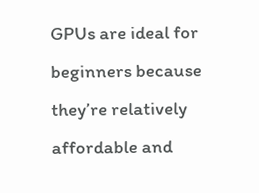GPUs are ideal for beginners because they’re relatively affordable and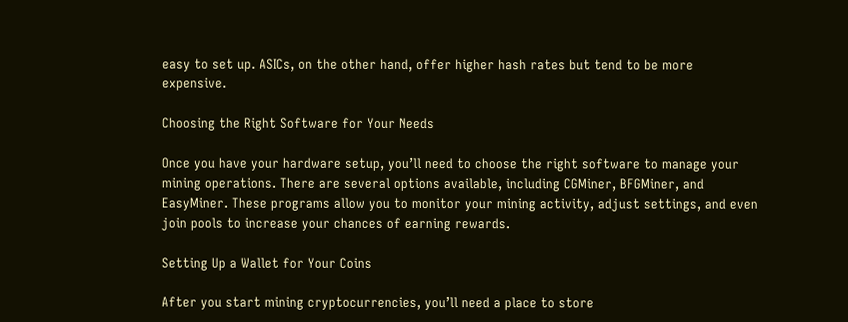easy to set up. ASICs, on the other hand, offer higher hash rates but tend to be more expensive.

Choosing the Right Software for Your Needs

Once you have your hardware setup, you’ll need to choose the right software to manage your mining operations. There are several options available, including CGMiner, BFGMiner, and EasyMiner. These programs allow you to monitor your mining activity, adjust settings, and even join pools to increase your chances of earning rewards.

Setting Up a Wallet for Your Coins

After you start mining cryptocurrencies, you’ll need a place to store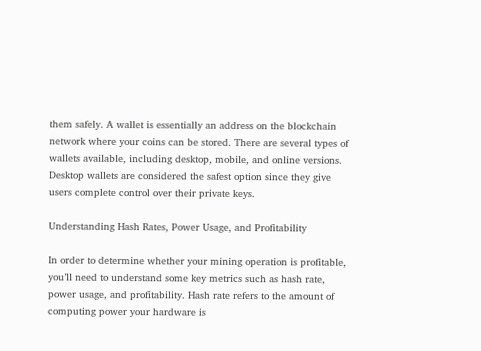them safely. A wallet is essentially an address on the blockchain network where your coins can be stored. There are several types of wallets available, including desktop, mobile, and online versions. Desktop wallets are considered the safest option since they give users complete control over their private keys.

Understanding Hash Rates, Power Usage, and Profitability

In order to determine whether your mining operation is profitable, you’ll need to understand some key metrics such as hash rate, power usage, and profitability. Hash rate refers to the amount of computing power your hardware is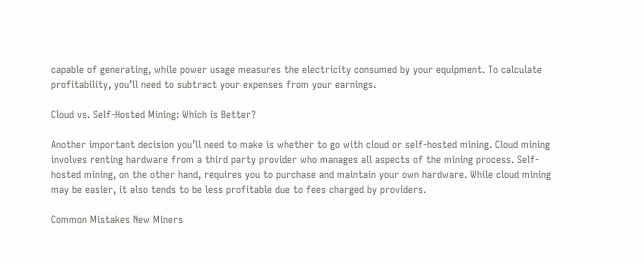capable of generating, while power usage measures the electricity consumed by your equipment. To calculate profitability, you’ll need to subtract your expenses from your earnings.

Cloud vs. Self-Hosted Mining: Which is Better?

Another important decision you’ll need to make is whether to go with cloud or self-hosted mining. Cloud mining involves renting hardware from a third party provider who manages all aspects of the mining process. Self-hosted mining, on the other hand, requires you to purchase and maintain your own hardware. While cloud mining may be easier, it also tends to be less profitable due to fees charged by providers.

Common Mistakes New Miners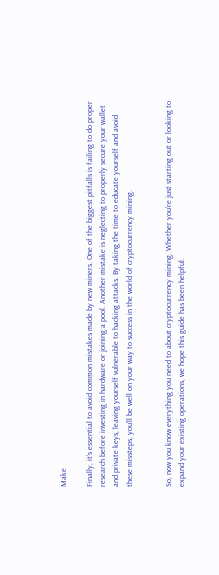Make

Finally, it’s essential to avoid common mistakes made by new miners. One of the biggest pitfalls is failing to do proper research before investing in hardware or joining a pool. Another mistake is neglecting to properly secure your wallet and private keys, leaving yourself vulnerable to hacking attacks. By taking the time to educate yourself and avoid these missteps, you’ll be well on your way to success in the world of cryptocurrency mining.


So, now you know everything you need to about cryptocurrency mining. Whether you’re just starting out or looking to expand your existing operations, we hope this guide has been helpful.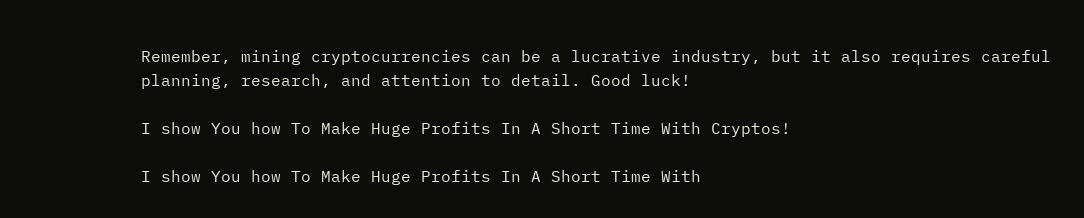Remember, mining cryptocurrencies can be a lucrative industry, but it also requires careful planning, research, and attention to detail. Good luck!

I show You how To Make Huge Profits In A Short Time With Cryptos!

I show You how To Make Huge Profits In A Short Time With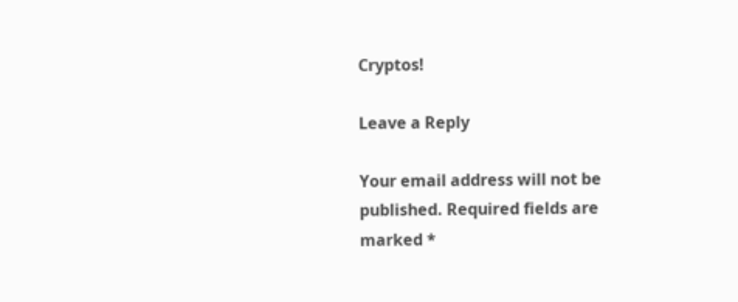Cryptos!

Leave a Reply

Your email address will not be published. Required fields are marked *